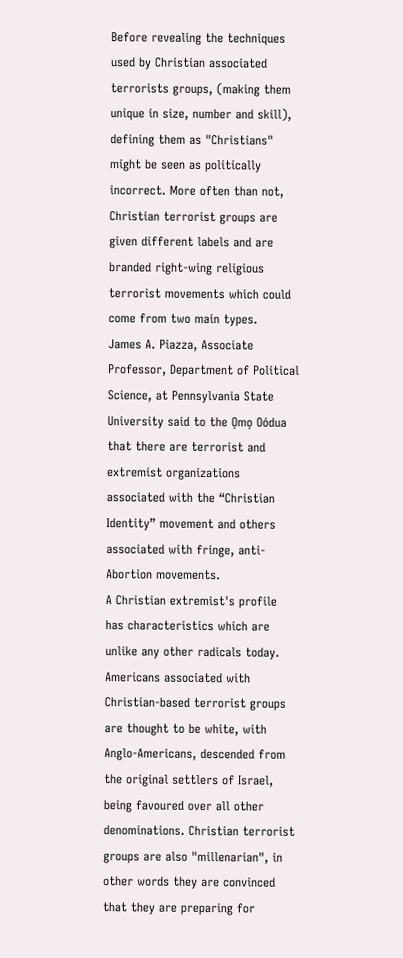Before revealing the techniques used by Christian associated terrorists groups, (making them unique in size, number and skill), defining them as "Christians" might be seen as politically incorrect. More often than not, Christian terrorist groups are given different labels and are branded right-wing religious terrorist movements which could come from two main types.
James A. Piazza, Associate Professor, Department of Political Science, at Pennsylvania State University said to the Ọmọ Oódua that there are terrorist and extremist organizations associated with the “Christian Identity” movement and others associated with fringe, anti-Abortion movements.
A Christian extremist's profile has characteristics which are unlike any other radicals today. Americans associated with Christian-based terrorist groups are thought to be white, with Anglo-Americans, descended from the original settlers of Israel, being favoured over all other denominations. Christian terrorist groups are also "millenarian", in other words they are convinced that they are preparing for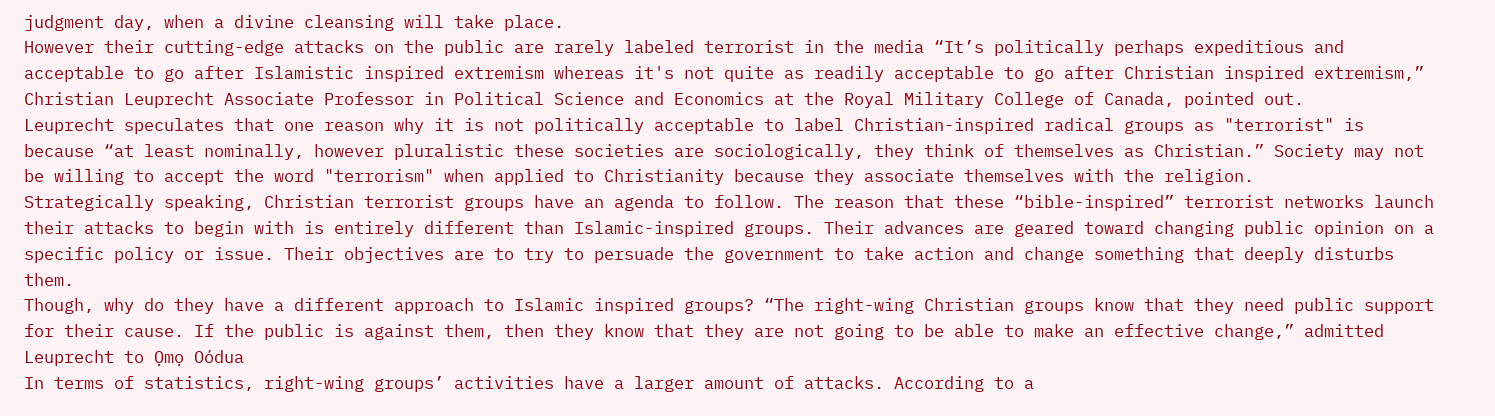judgment day, when a divine cleansing will take place.
However their cutting-edge attacks on the public are rarely labeled terrorist in the media “It’s politically perhaps expeditious and acceptable to go after Islamistic inspired extremism whereas it's not quite as readily acceptable to go after Christian inspired extremism,” Christian Leuprecht Associate Professor in Political Science and Economics at the Royal Military College of Canada, pointed out.
Leuprecht speculates that one reason why it is not politically acceptable to label Christian-inspired radical groups as "terrorist" is because “at least nominally, however pluralistic these societies are sociologically, they think of themselves as Christian.” Society may not be willing to accept the word "terrorism" when applied to Christianity because they associate themselves with the religion.
Strategically speaking, Christian terrorist groups have an agenda to follow. The reason that these “bible-inspired” terrorist networks launch their attacks to begin with is entirely different than Islamic-inspired groups. Their advances are geared toward changing public opinion on a specific policy or issue. Their objectives are to try to persuade the government to take action and change something that deeply disturbs them.
Though, why do they have a different approach to Islamic inspired groups? “The right-wing Christian groups know that they need public support for their cause. If the public is against them, then they know that they are not going to be able to make an effective change,” admitted Leuprecht to Ọmọ Oódua
In terms of statistics, right-wing groups’ activities have a larger amount of attacks. According to a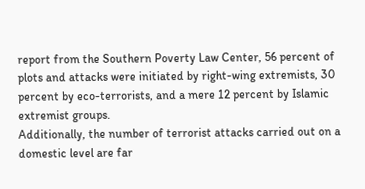report from the Southern Poverty Law Center, 56 percent of plots and attacks were initiated by right-wing extremists, 30 percent by eco-terrorists, and a mere 12 percent by Islamic extremist groups.
Additionally, the number of terrorist attacks carried out on a domestic level are far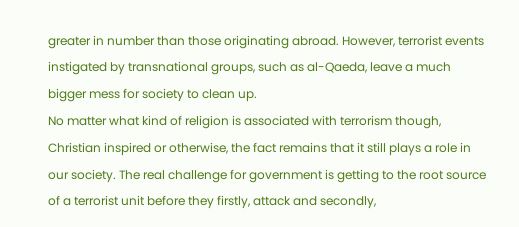greater in number than those originating abroad. However, terrorist events instigated by transnational groups, such as al-Qaeda, leave a much bigger mess for society to clean up.
No matter what kind of religion is associated with terrorism though, Christian inspired or otherwise, the fact remains that it still plays a role in our society. The real challenge for government is getting to the root source of a terrorist unit before they firstly, attack and secondly,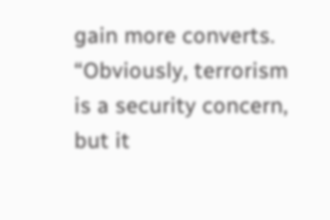gain more converts.
“Obviously, terrorism is a security concern, but it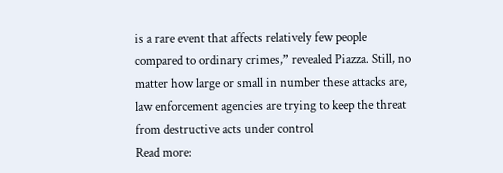is a rare event that affects relatively few people compared to ordinary crimes,” revealed Piazza. Still, no matter how large or small in number these attacks are, law enforcement agencies are trying to keep the threat from destructive acts under control
Read more: